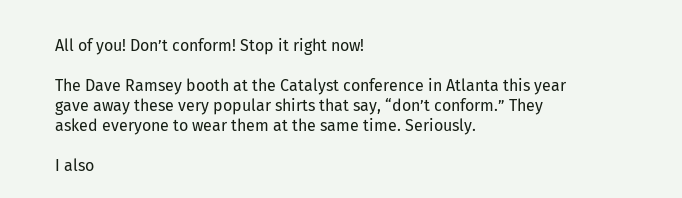All of you! Don’t conform! Stop it right now!

The Dave Ramsey booth at the Catalyst conference in Atlanta this year gave away these very popular shirts that say, “don’t conform.” They asked everyone to wear them at the same time. Seriously.

I also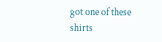got one of these shirts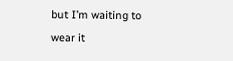but I’m waiting to wear it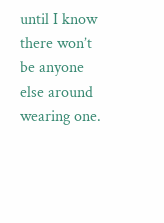until I know there won’t be anyone else around wearing one.